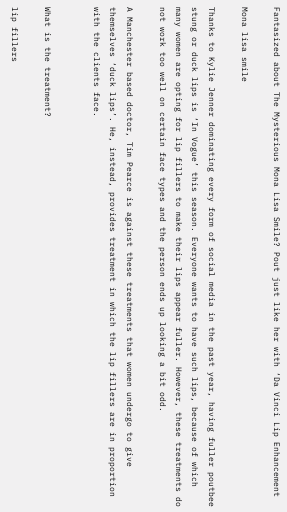Fantasized about The Mysterious Mona Lisa Smile? Pout just like her with ‘Da Vinci Lip Enhancement

Mona lisa smile

Thanks to Kylie Jenner dominating every form of social media in the past year, having fuller poutbee stung or duck lips is ‘In Vogue’ this season. Everyone wants to have such lips, because of which many women are opting for lip fillers to make their lips appear fuller. However, these treatments do not work too well on certain face types and the person ends up looking a bit odd.

A Manchester based doctor, Tim Pearce is against these treatments that women undergo to give themselves ‘duck lips’. He, instead, provides treatment in which the lip fillers are in proportion with the clients face.


What is the treatment?

lip fillers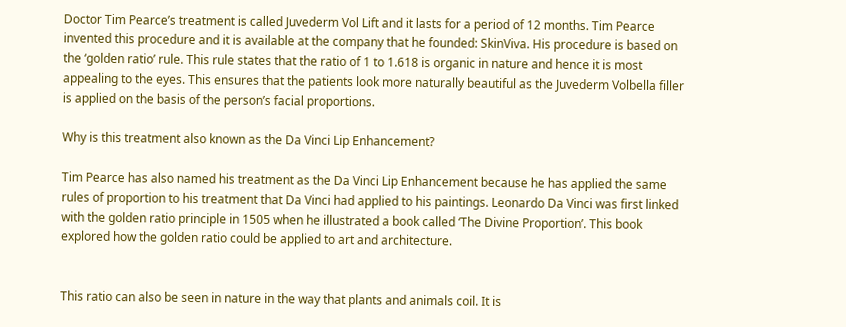Doctor Tim Pearce’s treatment is called Juvederm Vol Lift and it lasts for a period of 12 months. Tim Pearce invented this procedure and it is available at the company that he founded: SkinViva. His procedure is based on the ‘golden ratio’ rule. This rule states that the ratio of 1 to 1.618 is organic in nature and hence it is most appealing to the eyes. This ensures that the patients look more naturally beautiful as the Juvederm Volbella filler is applied on the basis of the person’s facial proportions.

Why is this treatment also known as the Da Vinci Lip Enhancement?

Tim Pearce has also named his treatment as the Da Vinci Lip Enhancement because he has applied the same rules of proportion to his treatment that Da Vinci had applied to his paintings. Leonardo Da Vinci was first linked with the golden ratio principle in 1505 when he illustrated a book called ‘The Divine Proportion’. This book explored how the golden ratio could be applied to art and architecture.


This ratio can also be seen in nature in the way that plants and animals coil. It is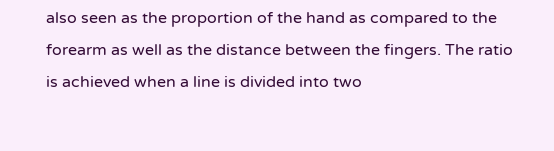also seen as the proportion of the hand as compared to the forearm as well as the distance between the fingers. The ratio is achieved when a line is divided into two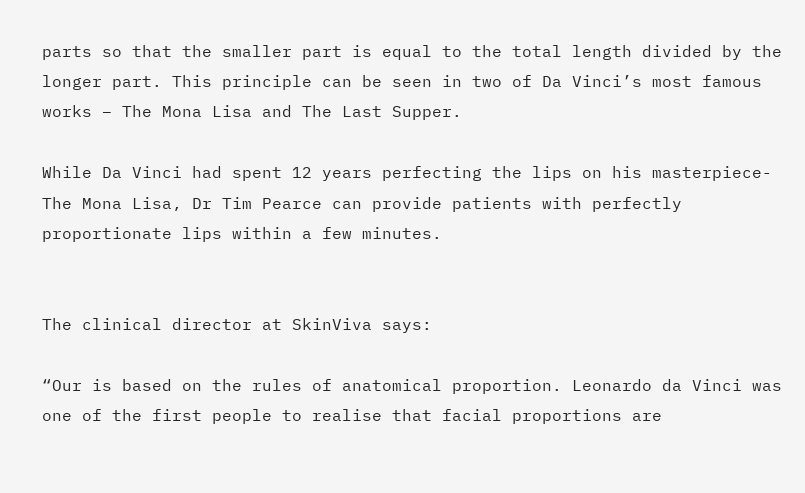parts so that the smaller part is equal to the total length divided by the longer part. This principle can be seen in two of Da Vinci’s most famous works – The Mona Lisa and The Last Supper.

While Da Vinci had spent 12 years perfecting the lips on his masterpiece- The Mona Lisa, Dr Tim Pearce can provide patients with perfectly proportionate lips within a few minutes.


The clinical director at SkinViva says:

“Our is based on the rules of anatomical proportion. Leonardo da Vinci was one of the first people to realise that facial proportions are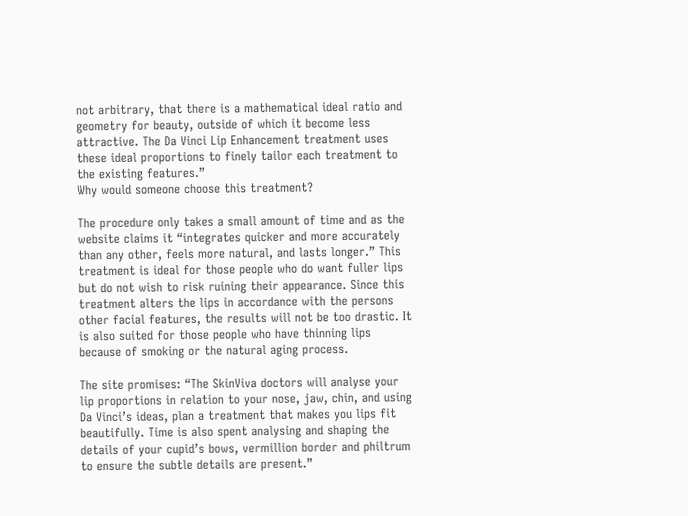not arbitrary, that there is a mathematical ideal ratio and geometry for beauty, outside of which it become less attractive. The Da Vinci Lip Enhancement treatment uses these ideal proportions to finely tailor each treatment to the existing features.”
Why would someone choose this treatment?

The procedure only takes a small amount of time and as the website claims it “integrates quicker and more accurately than any other, feels more natural, and lasts longer.” This treatment is ideal for those people who do want fuller lips but do not wish to risk ruining their appearance. Since this treatment alters the lips in accordance with the persons other facial features, the results will not be too drastic. It is also suited for those people who have thinning lips because of smoking or the natural aging process.

The site promises: “The SkinViva doctors will analyse your lip proportions in relation to your nose, jaw, chin, and using Da Vinci’s ideas, plan a treatment that makes you lips fit beautifully. Time is also spent analysing and shaping the details of your cupid’s bows, vermillion border and philtrum to ensure the subtle details are present.”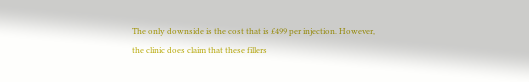The only downside is the cost that is £499 per injection. However, the clinic does claim that these fillers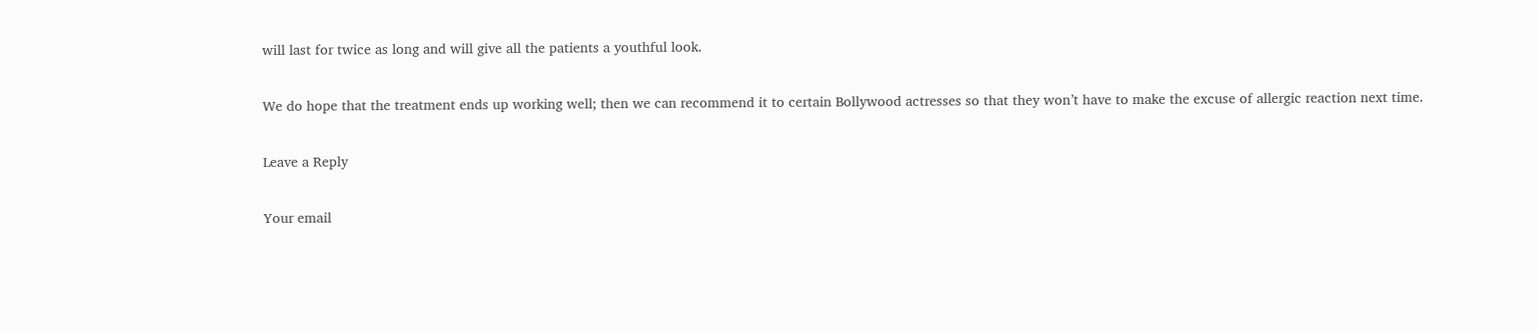will last for twice as long and will give all the patients a youthful look.

We do hope that the treatment ends up working well; then we can recommend it to certain Bollywood actresses so that they won’t have to make the excuse of allergic reaction next time.

Leave a Reply

Your email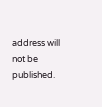address will not be published.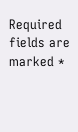Required fields are marked *